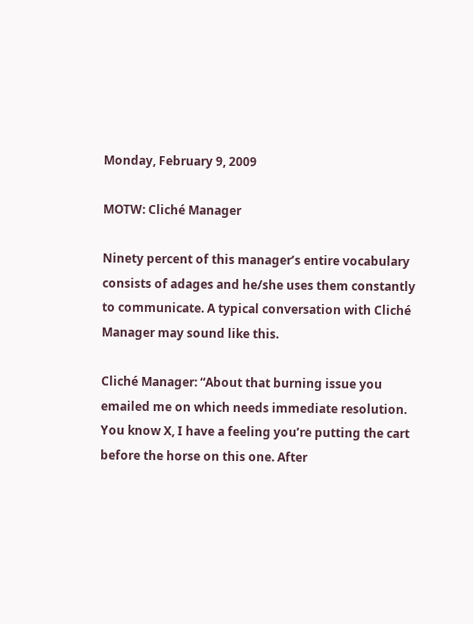Monday, February 9, 2009

MOTW: Cliché Manager

Ninety percent of this manager’s entire vocabulary consists of adages and he/she uses them constantly to communicate. A typical conversation with Cliché Manager may sound like this.

Cliché Manager: “About that burning issue you emailed me on which needs immediate resolution. You know X, I have a feeling you’re putting the cart before the horse on this one. After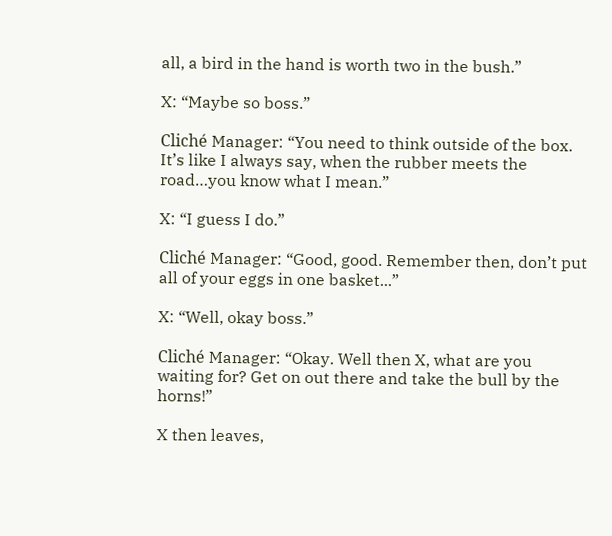all, a bird in the hand is worth two in the bush.”

X: “Maybe so boss.”

Cliché Manager: “You need to think outside of the box. It’s like I always say, when the rubber meets the road…you know what I mean.”

X: “I guess I do.”

Cliché Manager: “Good, good. Remember then, don’t put all of your eggs in one basket...”

X: “Well, okay boss.”

Cliché Manager: “Okay. Well then X, what are you waiting for? Get on out there and take the bull by the horns!”

X then leaves,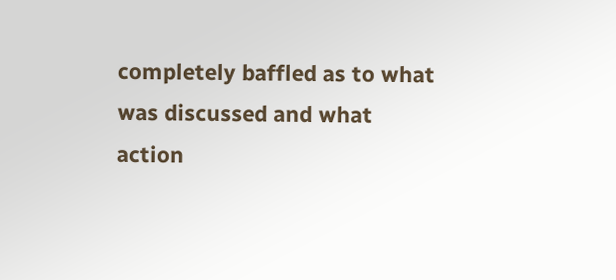completely baffled as to what was discussed and what action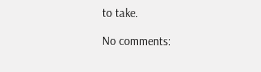to take.

No comments: